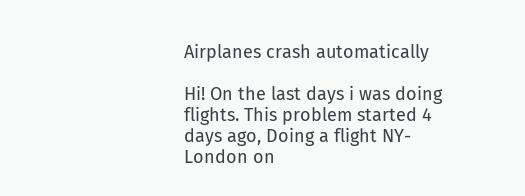Airplanes crash automatically

Hi! On the last days i was doing flights. This problem started 4 days ago, Doing a flight NY-London on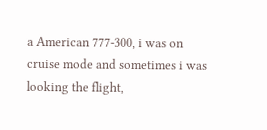a American 777-300, i was on cruise mode and sometimes i was looking the flight,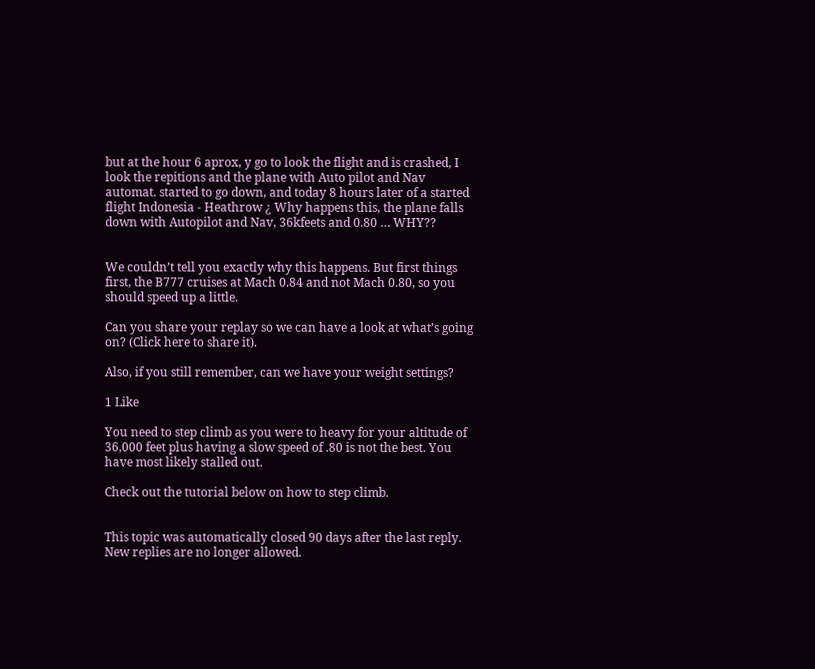but at the hour 6 aprox, y go to look the flight and is crashed, I look the repitions and the plane with Auto pilot and Nav automat. started to go down, and today 8 hours later of a started flight Indonesia - Heathrow ¿ Why happens this, the plane falls down with Autopilot and Nav, 36kfeets and 0.80 … WHY??


We couldn’t tell you exactly why this happens. But first things first, the B777 cruises at Mach 0.84 and not Mach 0.80, so you should speed up a little.

Can you share your replay so we can have a look at what’s going on? (Click here to share it).

Also, if you still remember, can we have your weight settings?

1 Like

You need to step climb as you were to heavy for your altitude of 36,000 feet plus having a slow speed of .80 is not the best. You have most likely stalled out.

Check out the tutorial below on how to step climb.


This topic was automatically closed 90 days after the last reply. New replies are no longer allowed.